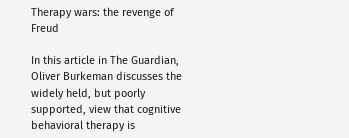Therapy wars: the revenge of Freud

In this article in The Guardian, Oliver Burkeman discusses the widely held, but poorly supported, view that cognitive behavioral therapy is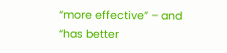“more effective” – and “has better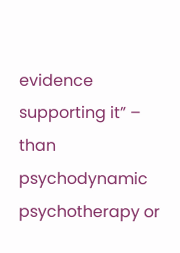evidence supporting it” – than psychodynamic psychotherapy or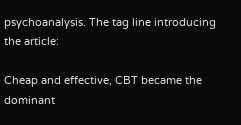psychoanalysis. The tag line introducing the article:

Cheap and effective, CBT became the dominant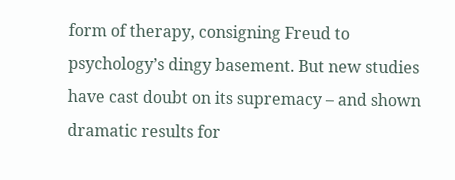form of therapy, consigning Freud to psychology’s dingy basement. But new studies have cast doubt on its supremacy – and shown dramatic results for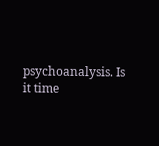psychoanalysis. Is it time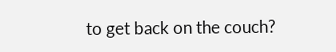to get back on the couch?